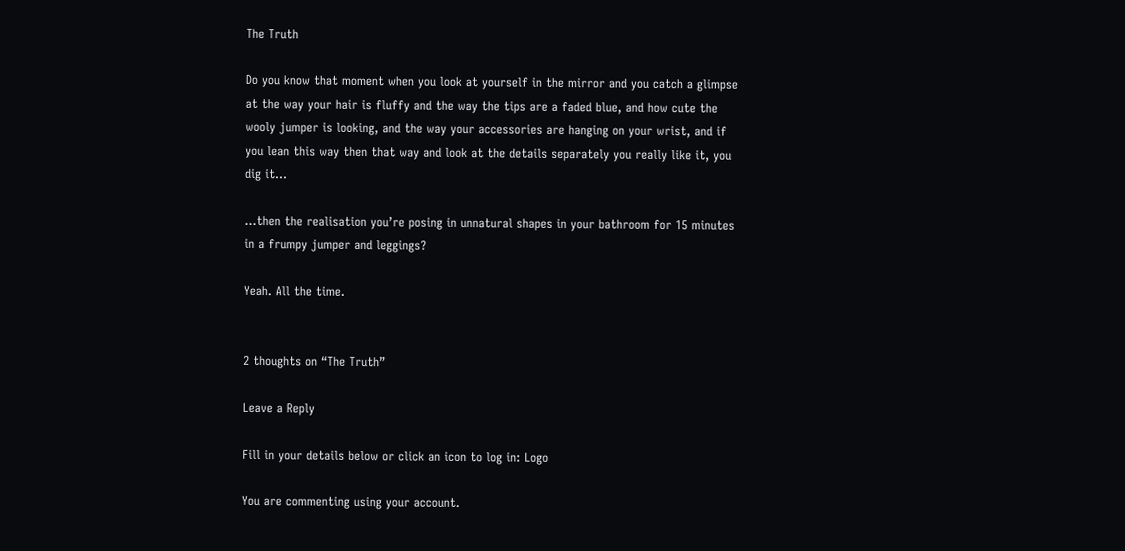The Truth

Do you know that moment when you look at yourself in the mirror and you catch a glimpse at the way your hair is fluffy and the way the tips are a faded blue, and how cute the wooly jumper is looking, and the way your accessories are hanging on your wrist, and if you lean this way then that way and look at the details separately you really like it, you dig it…

…then the realisation you’re posing in unnatural shapes in your bathroom for 15 minutes in a frumpy jumper and leggings?

Yeah. All the time.


2 thoughts on “The Truth”

Leave a Reply

Fill in your details below or click an icon to log in: Logo

You are commenting using your account.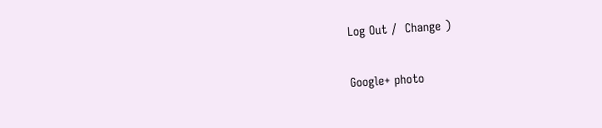Log Out /  Change )

Google+ photo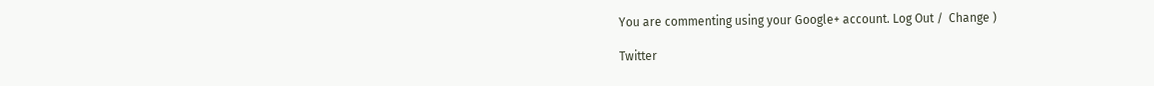You are commenting using your Google+ account. Log Out /  Change )

Twitter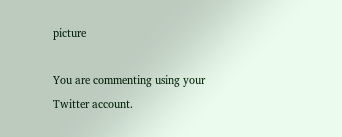picture

You are commenting using your Twitter account.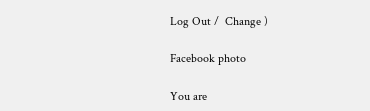Log Out /  Change )

Facebook photo

You are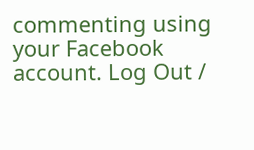commenting using your Facebook account. Log Out /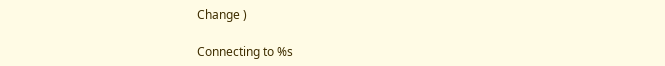Change )

Connecting to %s